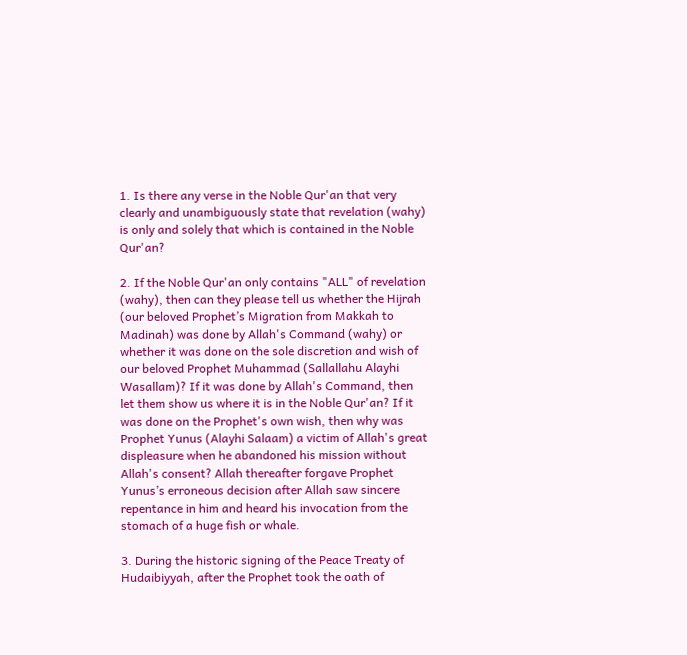1. Is there any verse in the Noble Qur'an that very clearly and unambiguously state that revelation (wahy) is only and solely that which is contained in the Noble Qur'an?

2. If the Noble Qur'an only contains "ALL" of revelation (wahy), then can they please tell us whether the Hijrah (our beloved Prophet’s Migration from Makkah to Madinah) was done by Allah's Command (wahy) or whether it was done on the sole discretion and wish of our beloved Prophet Muhammad (Sallallahu Alayhi Wasallam)? If it was done by Allah's Command, then let them show us where it is in the Noble Qur'an? If it was done on the Prophet's own wish, then why was Prophet Yunus (Alayhi Salaam) a victim of Allah's great displeasure when he abandoned his mission without Allah's consent? Allah thereafter forgave Prophet Yunus’s erroneous decision after Allah saw sincere repentance in him and heard his invocation from the stomach of a huge fish or whale.

3. During the historic signing of the Peace Treaty of Hudaibiyyah, after the Prophet took the oath of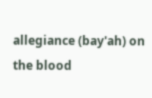allegiance (bay'ah) on the blood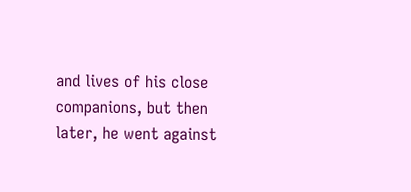and lives of his close companions, but then later, he went against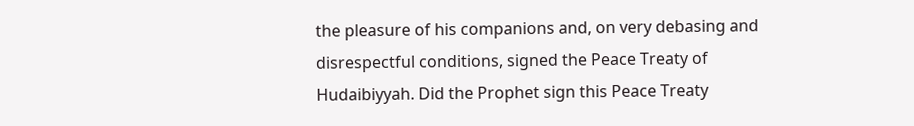the pleasure of his companions and, on very debasing and disrespectful conditions, signed the Peace Treaty of Hudaibiyyah. Did the Prophet sign this Peace Treaty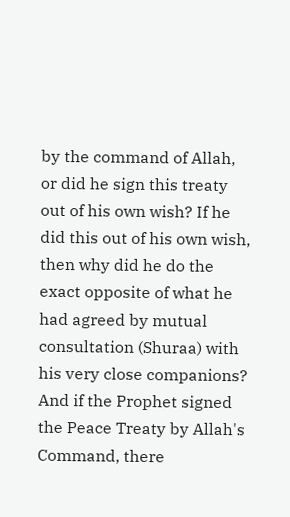by the command of Allah, or did he sign this treaty out of his own wish? If he did this out of his own wish, then why did he do the exact opposite of what he had agreed by mutual consultation (Shuraa) with his very close companions? And if the Prophet signed the Peace Treaty by Allah's Command, there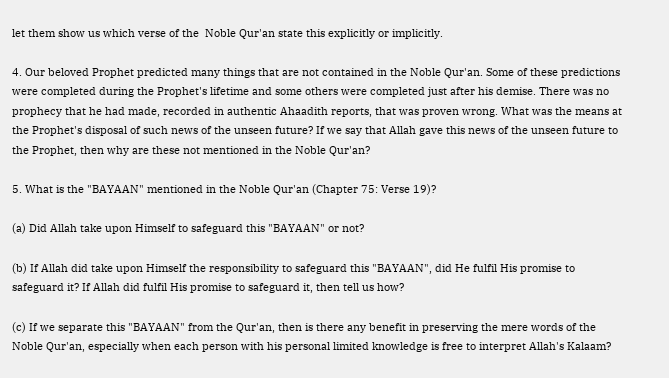let them show us which verse of the  Noble Qur'an state this explicitly or implicitly.

4. Our beloved Prophet predicted many things that are not contained in the Noble Qur'an. Some of these predictions were completed during the Prophet's lifetime and some others were completed just after his demise. There was no prophecy that he had made, recorded in authentic Ahaadith reports, that was proven wrong. What was the means at the Prophet's disposal of such news of the unseen future? If we say that Allah gave this news of the unseen future to the Prophet, then why are these not mentioned in the Noble Qur'an?

5. What is the "BAYAAN" mentioned in the Noble Qur'an (Chapter 75: Verse 19)?

(a) Did Allah take upon Himself to safeguard this "BAYAAN" or not?

(b) If Allah did take upon Himself the responsibility to safeguard this "BAYAAN", did He fulfil His promise to safeguard it? If Allah did fulfil His promise to safeguard it, then tell us how?

(c) If we separate this "BAYAAN" from the Qur'an, then is there any benefit in preserving the mere words of the Noble Qur'an, especially when each person with his personal limited knowledge is free to interpret Allah's Kalaam?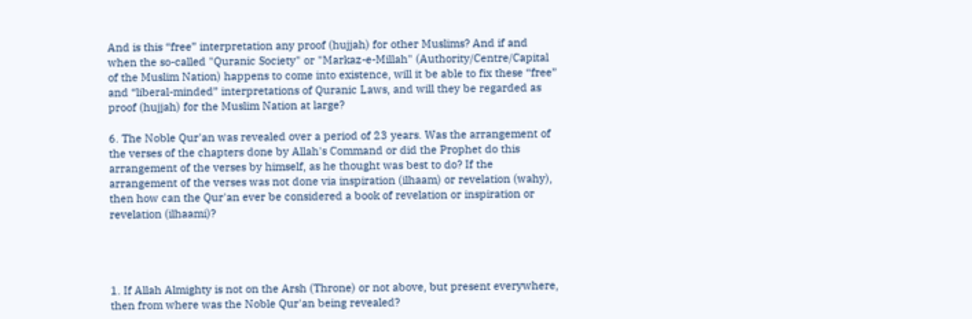And is this “free” interpretation any proof (hujjah) for other Muslims? And if and when the so-called "Quranic Society" or "Markaz-e-Millah" (Authority/Centre/Capital of the Muslim Nation) happens to come into existence, will it be able to fix these “free” and “liberal-minded” interpretations of Quranic Laws, and will they be regarded as proof (hujjah) for the Muslim Nation at large?

6. The Noble Qur'an was revealed over a period of 23 years. Was the arrangement of the verses of the chapters done by Allah's Command or did the Prophet do this arrangement of the verses by himself, as he thought was best to do? If the arrangement of the verses was not done via inspiration (ilhaam) or revelation (wahy), then how can the Qur'an ever be considered a book of revelation or inspiration or revelation (ilhaami)?




1. If Allah Almighty is not on the Arsh (Throne) or not above, but present everywhere, then from where was the Noble Qur'an being revealed?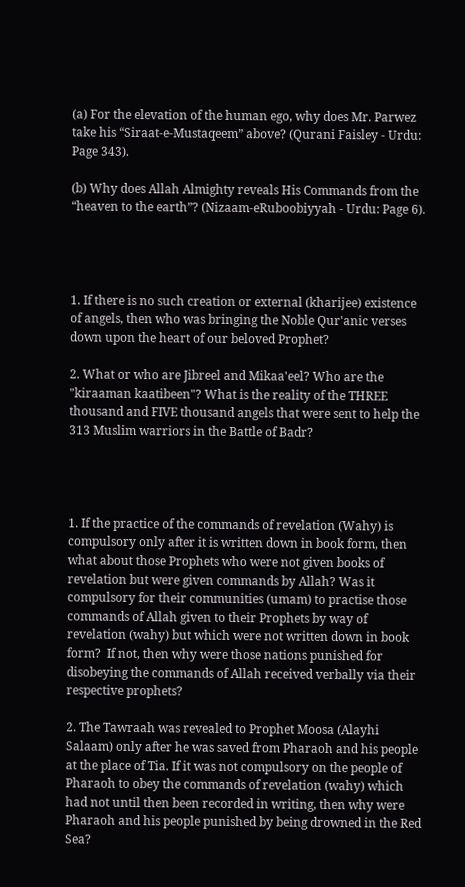(a) For the elevation of the human ego, why does Mr. Parwez take his “Siraat-e-Mustaqeem” above? (Qurani Faisley - Urdu: Page 343).

(b) Why does Allah Almighty reveals His Commands from the “heaven to the earth”? (Nizaam-eRuboobiyyah - Urdu: Page 6).




1. If there is no such creation or external (kharijee) existence of angels, then who was bringing the Noble Qur'anic verses down upon the heart of our beloved Prophet?

2. What or who are Jibreel and Mikaa'eel? Who are the "kiraaman kaatibeen"? What is the reality of the THREE thousand and FIVE thousand angels that were sent to help the 313 Muslim warriors in the Battle of Badr?




1. If the practice of the commands of revelation (Wahy) is compulsory only after it is written down in book form, then what about those Prophets who were not given books of revelation but were given commands by Allah? Was it compulsory for their communities (umam) to practise those commands of Allah given to their Prophets by way of revelation (wahy) but which were not written down in book form?  If not, then why were those nations punished for disobeying the commands of Allah received verbally via their respective prophets?

2. The Tawraah was revealed to Prophet Moosa (Alayhi Salaam) only after he was saved from Pharaoh and his people at the place of Tia. If it was not compulsory on the people of Pharaoh to obey the commands of revelation (wahy) which had not until then been recorded in writing, then why were Pharaoh and his people punished by being drowned in the Red Sea?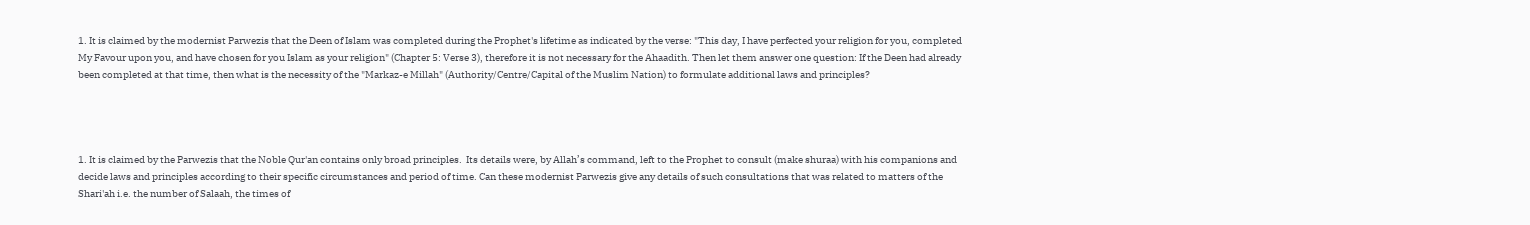1. It is claimed by the modernist Parwezis that the Deen of Islam was completed during the Prophet's lifetime as indicated by the verse: "This day, I have perfected your religion for you, completed My Favour upon you, and have chosen for you Islam as your religion" (Chapter 5: Verse 3), therefore it is not necessary for the Ahaadith. Then let them answer one question: If the Deen had already been completed at that time, then what is the necessity of the "Markaz-e Millah" (Authority/Centre/Capital of the Muslim Nation) to formulate additional laws and principles?




1. It is claimed by the Parwezis that the Noble Qur'an contains only broad principles.  Its details were, by Allah’s command, left to the Prophet to consult (make shuraa) with his companions and decide laws and principles according to their specific circumstances and period of time. Can these modernist Parwezis give any details of such consultations that was related to matters of the Shari'ah i.e. the number of Salaah, the times of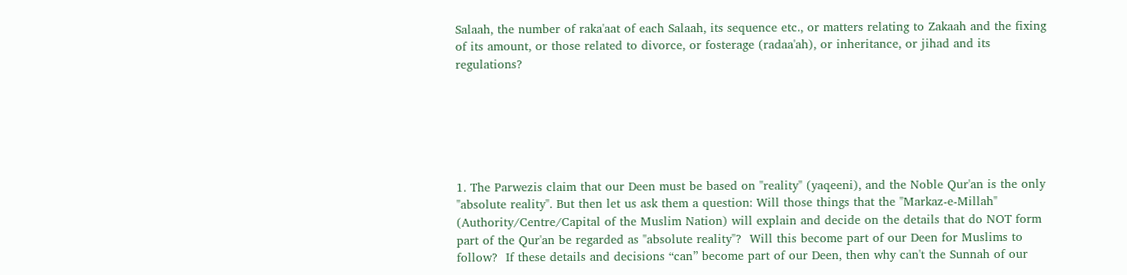Salaah, the number of raka'aat of each Salaah, its sequence etc., or matters relating to Zakaah and the fixing of its amount, or those related to divorce, or fosterage (radaa'ah), or inheritance, or jihad and its regulations?






1. The Parwezis claim that our Deen must be based on "reality" (yaqeeni), and the Noble Qur'an is the only "absolute reality". But then let us ask them a question: Will those things that the "Markaz-e-Millah" (Authority/Centre/Capital of the Muslim Nation) will explain and decide on the details that do NOT form part of the Qur'an be regarded as "absolute reality"?  Will this become part of our Deen for Muslims to follow?  If these details and decisions “can” become part of our Deen, then why can't the Sunnah of our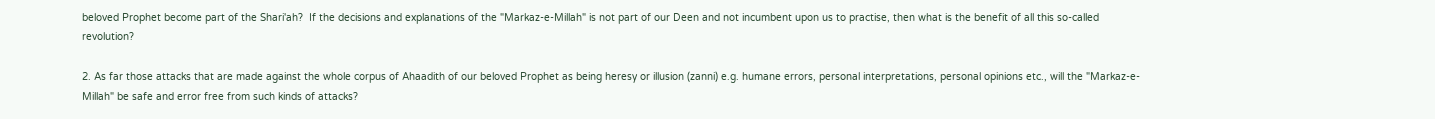beloved Prophet become part of the Shari'ah?  If the decisions and explanations of the "Markaz-e-Millah" is not part of our Deen and not incumbent upon us to practise, then what is the benefit of all this so-called revolution?

2. As far those attacks that are made against the whole corpus of Ahaadith of our beloved Prophet as being heresy or illusion (zanni) e.g. humane errors, personal interpretations, personal opinions etc., will the "Markaz-e-Millah" be safe and error free from such kinds of attacks?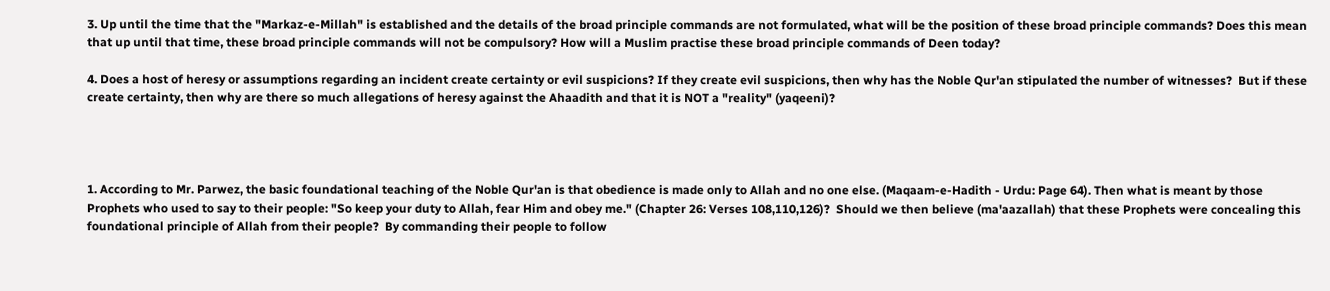3. Up until the time that the "Markaz-e-Millah" is established and the details of the broad principle commands are not formulated, what will be the position of these broad principle commands? Does this mean that up until that time, these broad principle commands will not be compulsory? How will a Muslim practise these broad principle commands of Deen today?

4. Does a host of heresy or assumptions regarding an incident create certainty or evil suspicions? If they create evil suspicions, then why has the Noble Qur'an stipulated the number of witnesses?  But if these create certainty, then why are there so much allegations of heresy against the Ahaadith and that it is NOT a "reality" (yaqeeni)?




1. According to Mr. Parwez, the basic foundational teaching of the Noble Qur'an is that obedience is made only to Allah and no one else. (Maqaam-e-Hadith - Urdu: Page 64). Then what is meant by those Prophets who used to say to their people: "So keep your duty to Allah, fear Him and obey me." (Chapter 26: Verses 108,110,126)?  Should we then believe (ma'aazallah) that these Prophets were concealing this foundational principle of Allah from their people?  By commanding their people to follow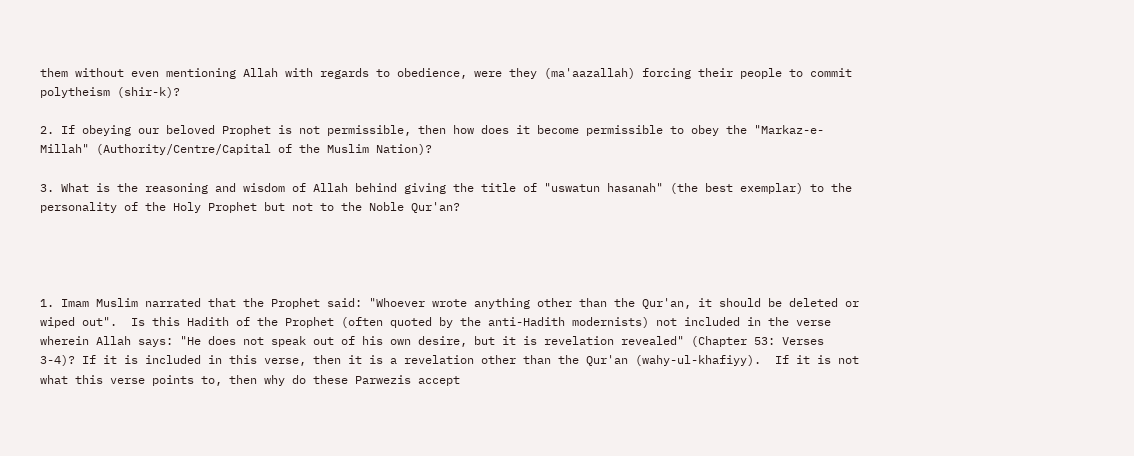them without even mentioning Allah with regards to obedience, were they (ma'aazallah) forcing their people to commit polytheism (shir-k)?

2. If obeying our beloved Prophet is not permissible, then how does it become permissible to obey the "Markaz-e-Millah" (Authority/Centre/Capital of the Muslim Nation)?

3. What is the reasoning and wisdom of Allah behind giving the title of "uswatun hasanah" (the best exemplar) to the personality of the Holy Prophet but not to the Noble Qur'an?




1. Imam Muslim narrated that the Prophet said: "Whoever wrote anything other than the Qur'an, it should be deleted or wiped out".  Is this Hadith of the Prophet (often quoted by the anti-Hadith modernists) not included in the verse wherein Allah says: "He does not speak out of his own desire, but it is revelation revealed" (Chapter 53: Verses 3-4)? If it is included in this verse, then it is a revelation other than the Qur'an (wahy-ul-khafiyy).  If it is not what this verse points to, then why do these Parwezis accept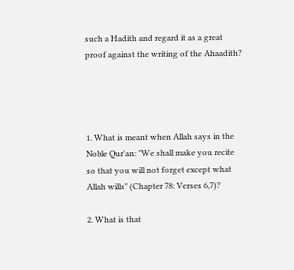such a Hadith and regard it as a great proof against the writing of the Ahaadith?




1. What is meant when Allah says in the Noble Qur'an: "We shall make you recite so that you will not forget except what Allah wills" (Chapter 78: Verses 6,7)?

2. What is that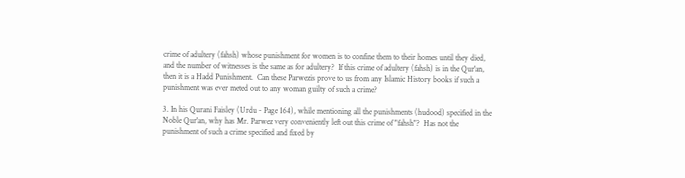crime of adultery (fahsh) whose punishment for women is to confine them to their homes until they died, and the number of witnesses is the same as for adultery?  If this crime of adultery (fahsh) is in the Qur'an, then it is a Hadd Punishment.  Can these Parwezis prove to us from any Islamic History books if such a punishment was ever meted out to any woman guilty of such a crime?

3. In his Qurani Faisley (Urdu - Page 164), while mentioning all the punishments (hudood) specified in the Noble Qur'an, why has Mr. Parwez very conveniently left out this crime of "fahsh"?  Has not the punishment of such a crime specified and fixed by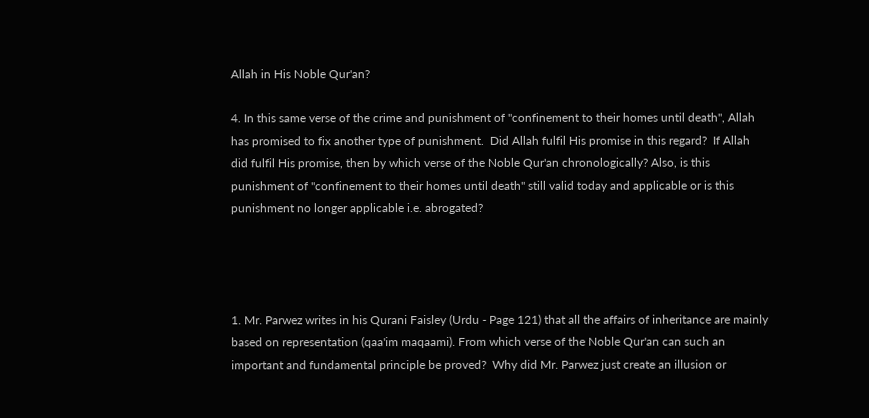Allah in His Noble Qur'an?

4. In this same verse of the crime and punishment of "confinement to their homes until death", Allah has promised to fix another type of punishment.  Did Allah fulfil His promise in this regard?  If Allah did fulfil His promise, then by which verse of the Noble Qur'an chronologically? Also, is this punishment of "confinement to their homes until death" still valid today and applicable or is this punishment no longer applicable i.e. abrogated?




1. Mr. Parwez writes in his Qurani Faisley (Urdu - Page 121) that all the affairs of inheritance are mainly based on representation (qaa'im maqaami). From which verse of the Noble Qur'an can such an important and fundamental principle be proved?  Why did Mr. Parwez just create an illusion or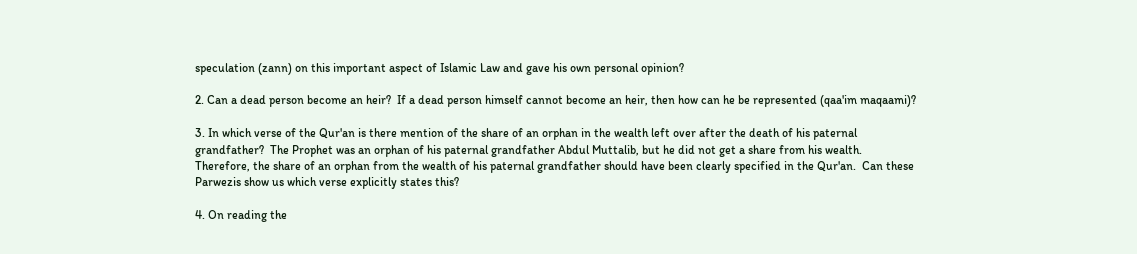speculation (zann) on this important aspect of Islamic Law and gave his own personal opinion?

2. Can a dead person become an heir?  If a dead person himself cannot become an heir, then how can he be represented (qaa'im maqaami)?

3. In which verse of the Qur'an is there mention of the share of an orphan in the wealth left over after the death of his paternal grandfather?  The Prophet was an orphan of his paternal grandfather Abdul Muttalib, but he did not get a share from his wealth.  Therefore, the share of an orphan from the wealth of his paternal grandfather should have been clearly specified in the Qur'an.  Can these Parwezis show us which verse explicitly states this?

4. On reading the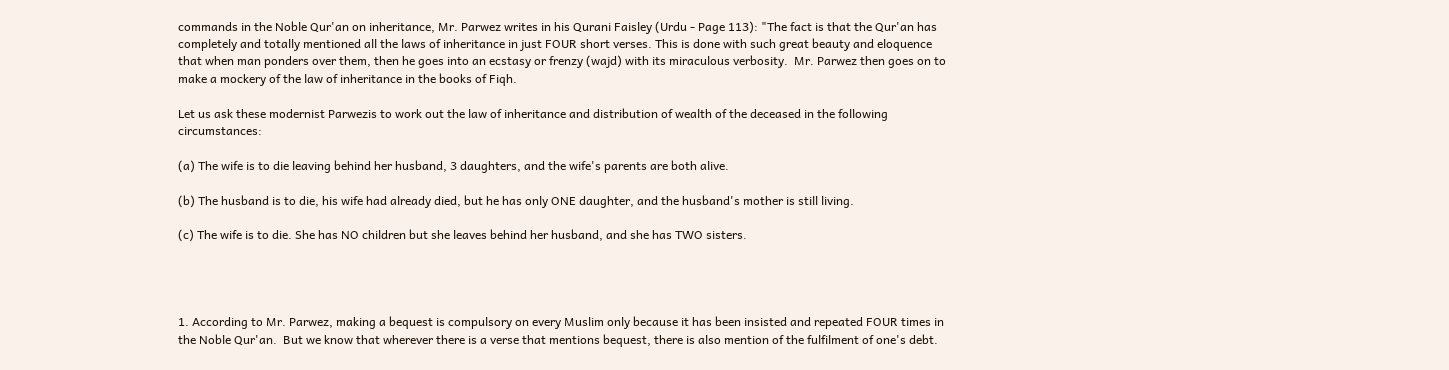commands in the Noble Qur'an on inheritance, Mr. Parwez writes in his Qurani Faisley (Urdu - Page 113): "The fact is that the Qur'an has completely and totally mentioned all the laws of inheritance in just FOUR short verses. This is done with such great beauty and eloquence that when man ponders over them, then he goes into an ecstasy or frenzy (wajd) with its miraculous verbosity.  Mr. Parwez then goes on to make a mockery of the law of inheritance in the books of Fiqh.

Let us ask these modernist Parwezis to work out the law of inheritance and distribution of wealth of the deceased in the following circumstances:

(a) The wife is to die leaving behind her husband, 3 daughters, and the wife's parents are both alive.

(b) The husband is to die, his wife had already died, but he has only ONE daughter, and the husband's mother is still living.

(c) The wife is to die. She has NO children but she leaves behind her husband, and she has TWO sisters.




1. According to Mr. Parwez, making a bequest is compulsory on every Muslim only because it has been insisted and repeated FOUR times in the Noble Qur'an.  But we know that wherever there is a verse that mentions bequest, there is also mention of the fulfilment of one's debt.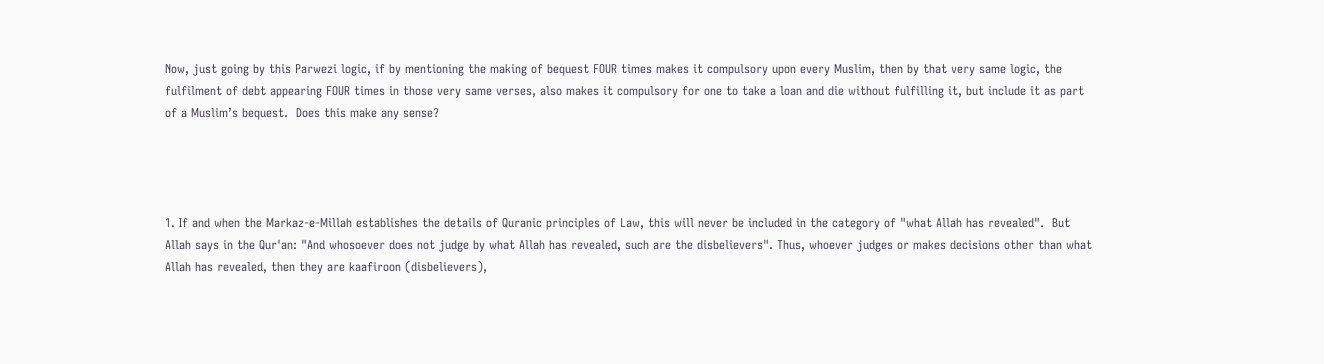Now, just going by this Parwezi logic, if by mentioning the making of bequest FOUR times makes it compulsory upon every Muslim, then by that very same logic, the fulfilment of debt appearing FOUR times in those very same verses, also makes it compulsory for one to take a loan and die without fulfilling it, but include it as part of a Muslim’s bequest.  Does this make any sense?




1. If and when the Markaz-e-Millah establishes the details of Quranic principles of Law, this will never be included in the category of "what Allah has revealed".  But Allah says in the Qur'an: "And whosoever does not judge by what Allah has revealed, such are the disbelievers". Thus, whoever judges or makes decisions other than what Allah has revealed, then they are kaafiroon (disbelievers),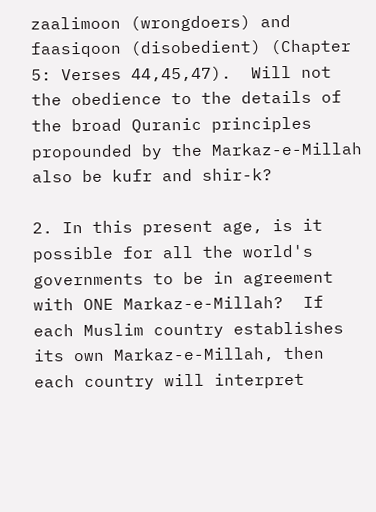zaalimoon (wrongdoers) and faasiqoon (disobedient) (Chapter 5: Verses 44,45,47).  Will not the obedience to the details of the broad Quranic principles propounded by the Markaz-e-Millah also be kufr and shir-k?

2. In this present age, is it possible for all the world's governments to be in agreement with ONE Markaz-e-Millah?  If each Muslim country establishes its own Markaz-e-Millah, then each country will interpret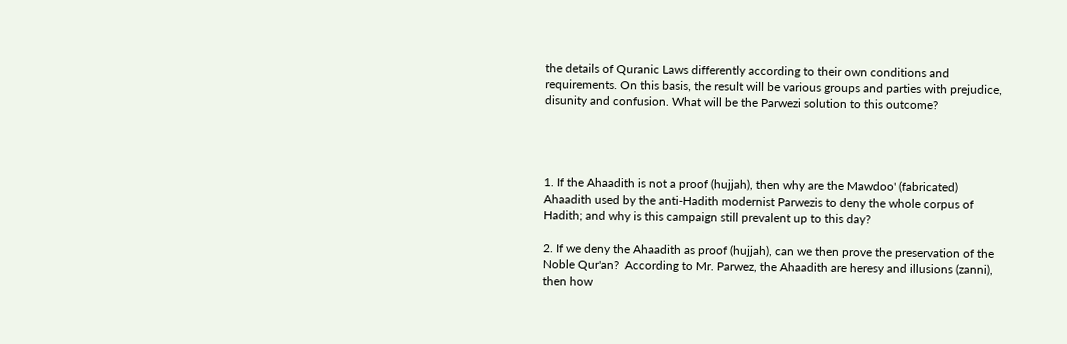the details of Quranic Laws differently according to their own conditions and requirements. On this basis, the result will be various groups and parties with prejudice, disunity and confusion. What will be the Parwezi solution to this outcome?




1. If the Ahaadith is not a proof (hujjah), then why are the Mawdoo' (fabricated) Ahaadith used by the anti-Hadith modernist Parwezis to deny the whole corpus of Hadith; and why is this campaign still prevalent up to this day?

2. If we deny the Ahaadith as proof (hujjah), can we then prove the preservation of the Noble Qur'an?  According to Mr. Parwez, the Ahaadith are heresy and illusions (zanni), then how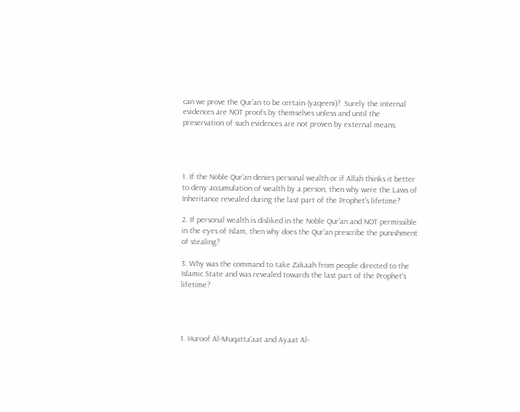can we prove the Qur'an to be certain (yaqeeni)?  Surely the internal evidences are NOT proofs by themselves unless and until the preservation of such evidences are not proven by external means.




1. If the Noble Qur'an denies personal wealth or if Allah thinks it better to deny accumulation of wealth by a person, then why were the Laws of Inheritance revealed during the last part of the Prophet's lifetime?

2. If personal wealth is disliked in the Noble Qur'an and NOT permissible in the eyes of Islam, then why does the Qur'an prescribe the punishment of stealing?

3. Why was the command to take Zakaah from people directed to the Islamic State and was revealed towards the last part of the Prophet's lifetime?




1. Huroof Al-Muqatta'aat and Ayaat Al-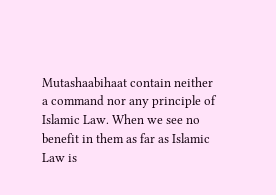Mutashaabihaat contain neither a command nor any principle of Islamic Law. When we see no benefit in them as far as Islamic Law is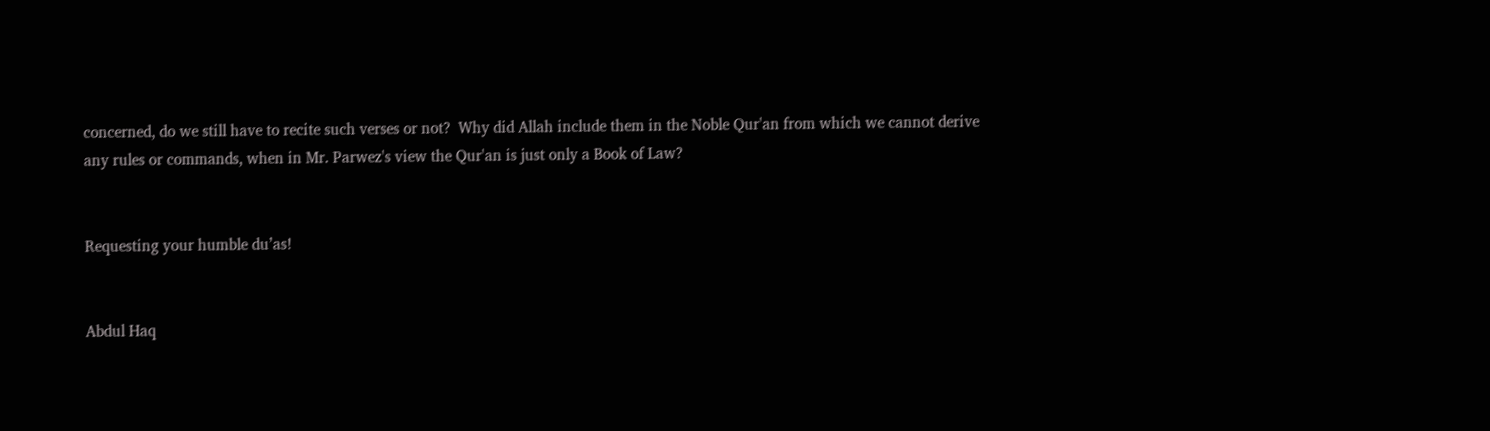concerned, do we still have to recite such verses or not?  Why did Allah include them in the Noble Qur'an from which we cannot derive any rules or commands, when in Mr. Parwez's view the Qur'an is just only a Book of Law?


Requesting your humble du’as!


Abdul Haq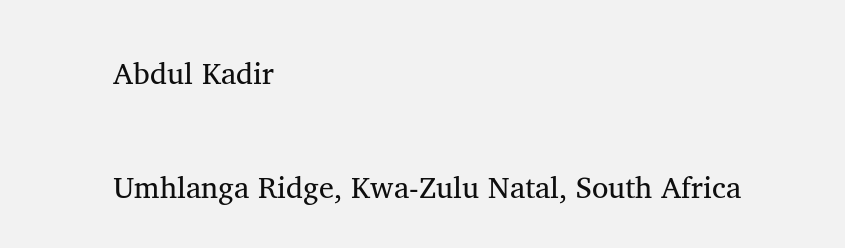Abdul Kadir

Umhlanga Ridge, Kwa-Zulu Natal, South Africa